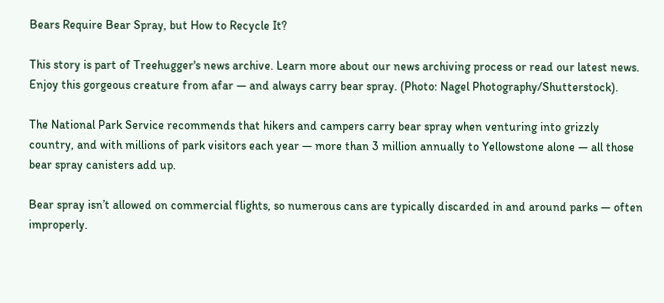Bears Require Bear Spray, but How to Recycle It?

This story is part of Treehugger's news archive. Learn more about our news archiving process or read our latest news.
Enjoy this gorgeous creature from afar — and always carry bear spray. (Photo: Nagel Photography/Shutterstock).

The National Park Service recommends that hikers and campers carry bear spray when venturing into grizzly country, and with millions of park visitors each year — more than 3 million annually to Yellowstone alone — all those bear spray canisters add up.

Bear spray isn’t allowed on commercial flights, so numerous cans are typically discarded in and around parks — often improperly.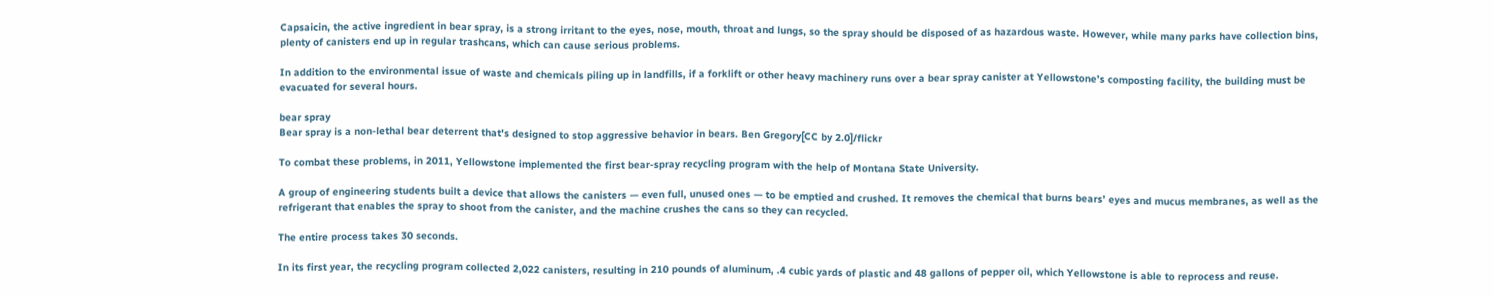Capsaicin, the active ingredient in bear spray, is a strong irritant to the eyes, nose, mouth, throat and lungs, so the spray should be disposed of as hazardous waste. However, while many parks have collection bins, plenty of canisters end up in regular trashcans, which can cause serious problems.

In addition to the environmental issue of waste and chemicals piling up in landfills, if a forklift or other heavy machinery runs over a bear spray canister at Yellowstone’s composting facility, the building must be evacuated for several hours.

bear spray
Bear spray is a non-lethal bear deterrent that's designed to stop aggressive behavior in bears. Ben Gregory[CC by 2.0]/flickr

To combat these problems, in 2011, Yellowstone implemented the first bear-spray recycling program with the help of Montana State University.

A group of engineering students built a device that allows the canisters — even full, unused ones — to be emptied and crushed. It removes the chemical that burns bears’ eyes and mucus membranes, as well as the refrigerant that enables the spray to shoot from the canister, and the machine crushes the cans so they can recycled.

The entire process takes 30 seconds.

In its first year, the recycling program collected 2,022 canisters, resulting in 210 pounds of aluminum, .4 cubic yards of plastic and 48 gallons of pepper oil, which Yellowstone is able to reprocess and reuse.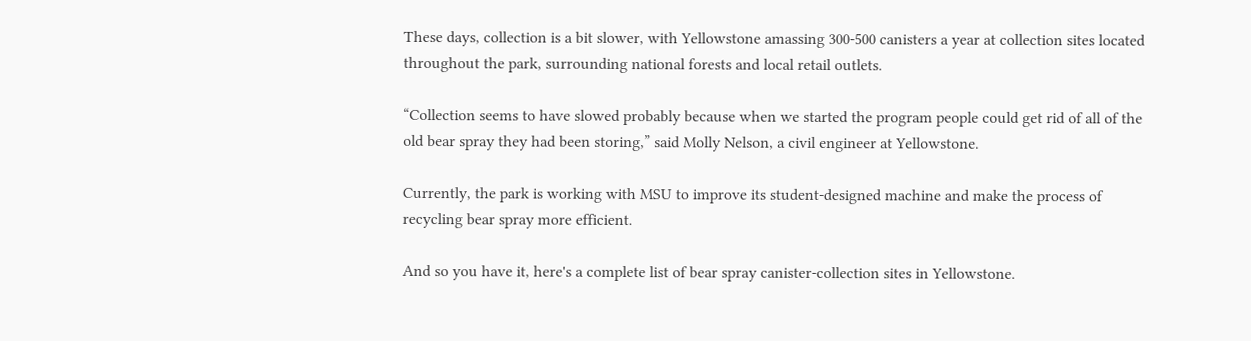These days, collection is a bit slower, with Yellowstone amassing 300-500 canisters a year at collection sites located throughout the park, surrounding national forests and local retail outlets.

“Collection seems to have slowed probably because when we started the program people could get rid of all of the old bear spray they had been storing,” said Molly Nelson, a civil engineer at Yellowstone.

Currently, the park is working with MSU to improve its student-designed machine and make the process of recycling bear spray more efficient.

And so you have it, here's a complete list of bear spray canister-collection sites in Yellowstone.